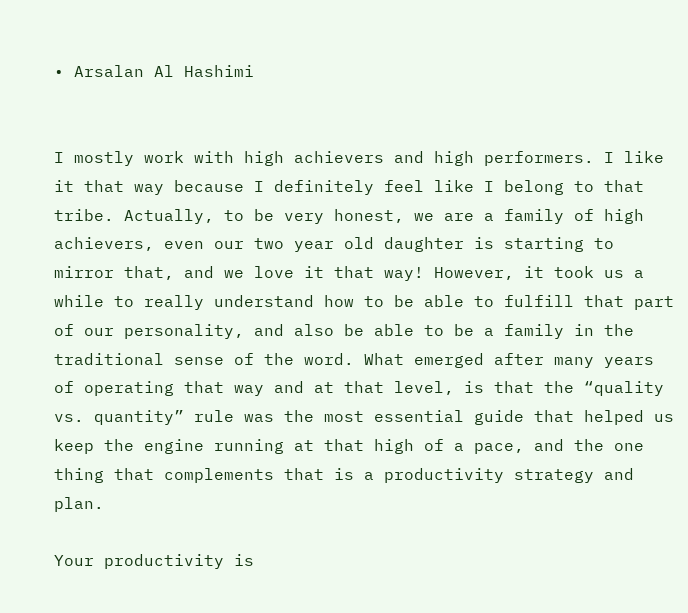• Arsalan Al Hashimi


I mostly work with high achievers and high performers. I like it that way because I definitely feel like I belong to that tribe. Actually, to be very honest, we are a family of high achievers, even our two year old daughter is starting to mirror that, and we love it that way! However, it took us a while to really understand how to be able to fulfill that part of our personality, and also be able to be a family in the traditional sense of the word. What emerged after many years of operating that way and at that level, is that the “quality vs. quantity” rule was the most essential guide that helped us keep the engine running at that high of a pace, and the one thing that complements that is a productivity strategy and plan.

Your productivity is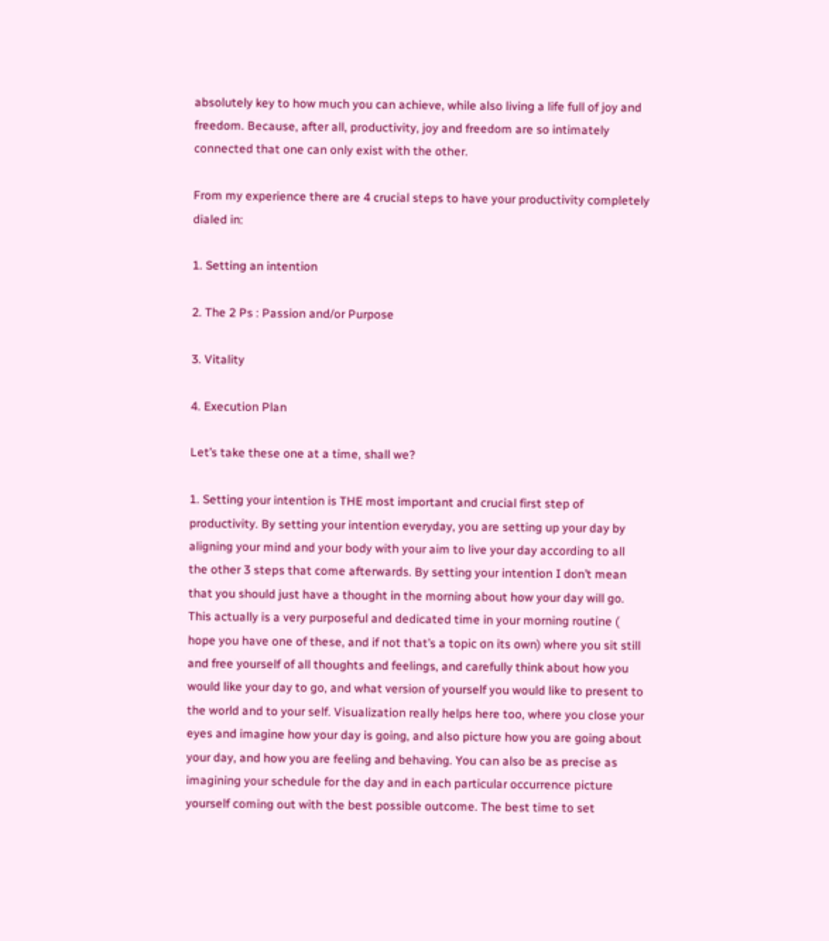absolutely key to how much you can achieve, while also living a life full of joy and freedom. Because, after all, productivity, joy and freedom are so intimately connected that one can only exist with the other.

From my experience there are 4 crucial steps to have your productivity completely dialed in:

1. Setting an intention

2. The 2 Ps : Passion and/or Purpose

3. Vitality

4. Execution Plan

Let’s take these one at a time, shall we?

1. Setting your intention is THE most important and crucial first step of productivity. By setting your intention everyday, you are setting up your day by aligning your mind and your body with your aim to live your day according to all the other 3 steps that come afterwards. By setting your intention I don’t mean that you should just have a thought in the morning about how your day will go. This actually is a very purposeful and dedicated time in your morning routine ( hope you have one of these, and if not that’s a topic on its own) where you sit still and free yourself of all thoughts and feelings, and carefully think about how you would like your day to go, and what version of yourself you would like to present to the world and to your self. Visualization really helps here too, where you close your eyes and imagine how your day is going, and also picture how you are going about your day, and how you are feeling and behaving. You can also be as precise as imagining your schedule for the day and in each particular occurrence picture yourself coming out with the best possible outcome. The best time to set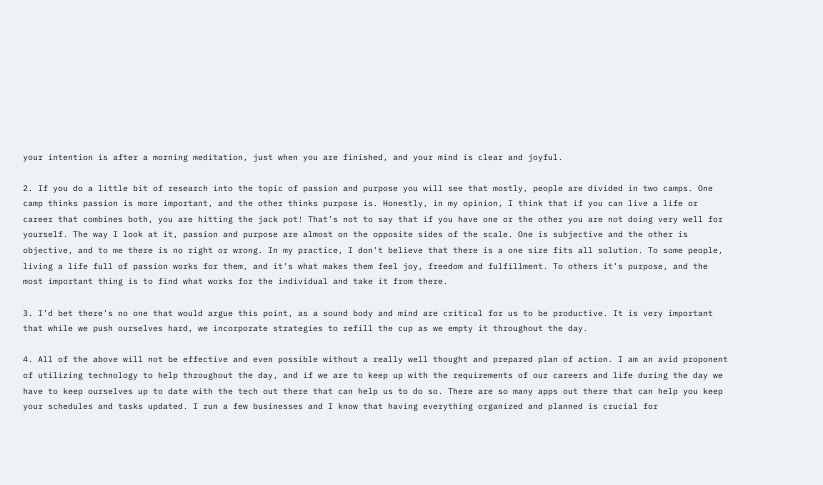your intention is after a morning meditation, just when you are finished, and your mind is clear and joyful.

2. If you do a little bit of research into the topic of passion and purpose you will see that mostly, people are divided in two camps. One camp thinks passion is more important, and the other thinks purpose is. Honestly, in my opinion, I think that if you can live a life or career that combines both, you are hitting the jack pot! That’s not to say that if you have one or the other you are not doing very well for yourself. The way I look at it, passion and purpose are almost on the opposite sides of the scale. One is subjective and the other is objective, and to me there is no right or wrong. In my practice, I don’t believe that there is a one size fits all solution. To some people, living a life full of passion works for them, and it’s what makes them feel joy, freedom and fulfillment. To others it’s purpose, and the most important thing is to find what works for the individual and take it from there.

3. I’d bet there’s no one that would argue this point, as a sound body and mind are critical for us to be productive. It is very important that while we push ourselves hard, we incorporate strategies to refill the cup as we empty it throughout the day.

4. All of the above will not be effective and even possible without a really well thought and prepared plan of action. I am an avid proponent of utilizing technology to help throughout the day, and if we are to keep up with the requirements of our careers and life during the day we have to keep ourselves up to date with the tech out there that can help us to do so. There are so many apps out there that can help you keep your schedules and tasks updated. I run a few businesses and I know that having everything organized and planned is crucial for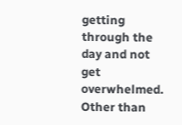getting through the day and not get overwhelmed. Other than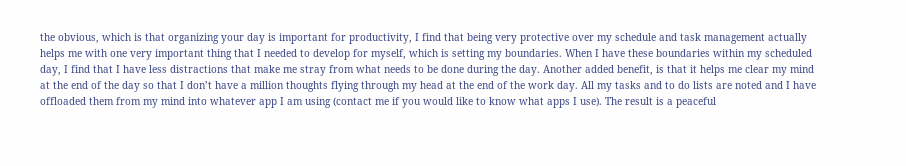the obvious, which is that organizing your day is important for productivity, I find that being very protective over my schedule and task management actually helps me with one very important thing that I needed to develop for myself, which is setting my boundaries. When I have these boundaries within my scheduled day, I find that I have less distractions that make me stray from what needs to be done during the day. Another added benefit, is that it helps me clear my mind at the end of the day so that I don’t have a million thoughts flying through my head at the end of the work day. All my tasks and to do lists are noted and I have offloaded them from my mind into whatever app I am using (contact me if you would like to know what apps I use). The result is a peaceful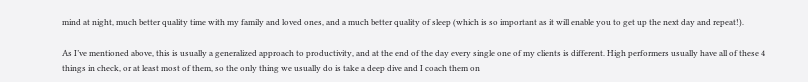mind at night, much better quality time with my family and loved ones, and a much better quality of sleep (which is so important as it will enable you to get up the next day and repeat!).

As I’ve mentioned above, this is usually a generalized approach to productivity, and at the end of the day every single one of my clients is different. High performers usually have all of these 4 things in check, or at least most of them, so the only thing we usually do is take a deep dive and I coach them on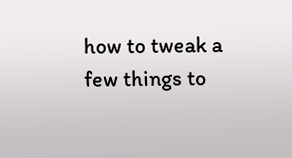how to tweak a few things to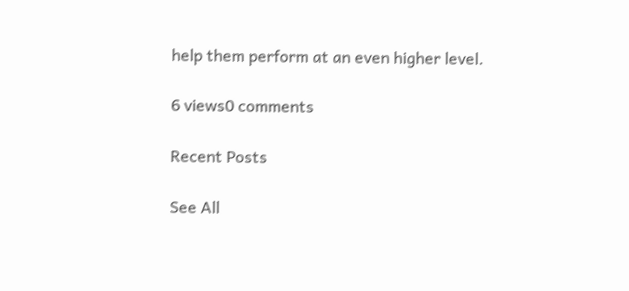help them perform at an even higher level.

6 views0 comments

Recent Posts

See All